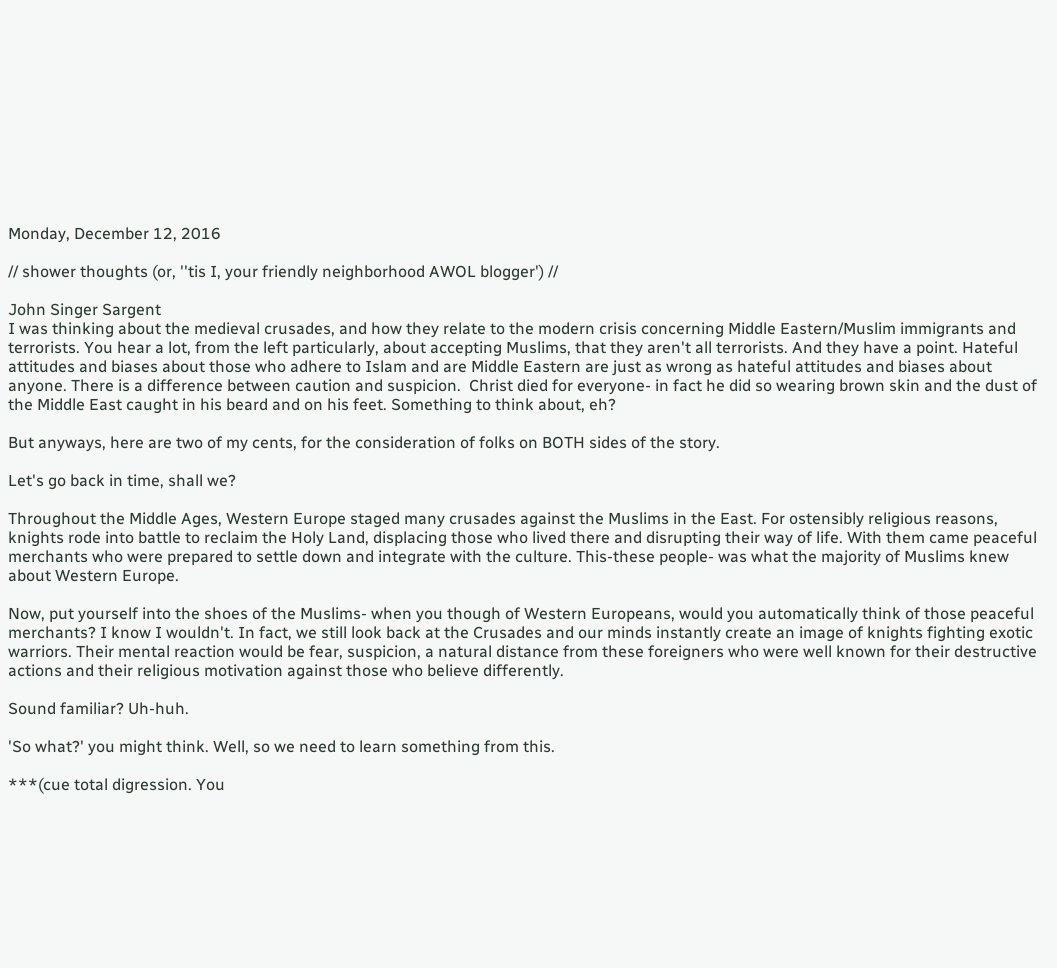Monday, December 12, 2016

// shower thoughts (or, ''tis I, your friendly neighborhood AWOL blogger') //

John Singer Sargent
I was thinking about the medieval crusades, and how they relate to the modern crisis concerning Middle Eastern/Muslim immigrants and terrorists. You hear a lot, from the left particularly, about accepting Muslims, that they aren't all terrorists. And they have a point. Hateful attitudes and biases about those who adhere to Islam and are Middle Eastern are just as wrong as hateful attitudes and biases about anyone. There is a difference between caution and suspicion.  Christ died for everyone- in fact he did so wearing brown skin and the dust of the Middle East caught in his beard and on his feet. Something to think about, eh?

But anyways, here are two of my cents, for the consideration of folks on BOTH sides of the story.

Let's go back in time, shall we?

Throughout the Middle Ages, Western Europe staged many crusades against the Muslims in the East. For ostensibly religious reasons, knights rode into battle to reclaim the Holy Land, displacing those who lived there and disrupting their way of life. With them came peaceful merchants who were prepared to settle down and integrate with the culture. This-these people- was what the majority of Muslims knew about Western Europe.

Now, put yourself into the shoes of the Muslims- when you though of Western Europeans, would you automatically think of those peaceful merchants? I know I wouldn't. In fact, we still look back at the Crusades and our minds instantly create an image of knights fighting exotic warriors. Their mental reaction would be fear, suspicion, a natural distance from these foreigners who were well known for their destructive actions and their religious motivation against those who believe differently.

Sound familiar? Uh-huh.

'So what?' you might think. Well, so we need to learn something from this.

***(cue total digression. You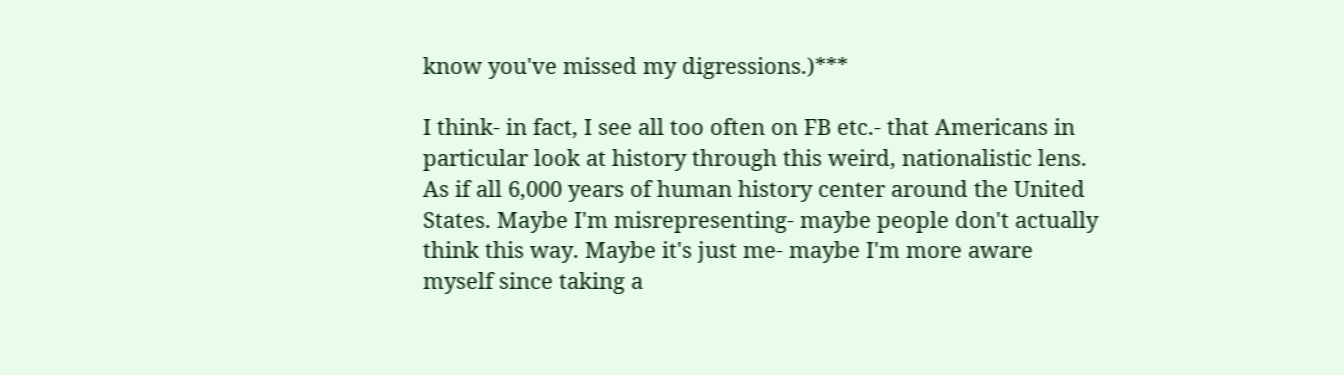know you've missed my digressions.)***

I think- in fact, I see all too often on FB etc.- that Americans in particular look at history through this weird, nationalistic lens. As if all 6,000 years of human history center around the United States. Maybe I'm misrepresenting- maybe people don't actually think this way. Maybe it's just me- maybe I'm more aware myself since taking a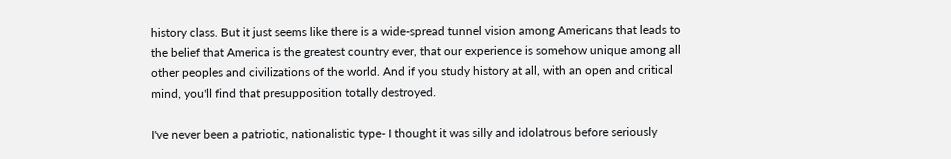history class. But it just seems like there is a wide-spread tunnel vision among Americans that leads to the belief that America is the greatest country ever, that our experience is somehow unique among all other peoples and civilizations of the world. And if you study history at all, with an open and critical mind, you'll find that presupposition totally destroyed.

I've never been a patriotic, nationalistic type- I thought it was silly and idolatrous before seriously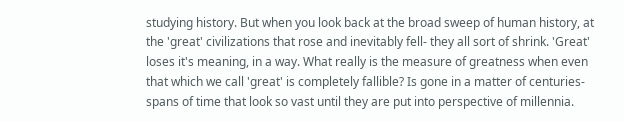studying history. But when you look back at the broad sweep of human history, at the 'great' civilizations that rose and inevitably fell- they all sort of shrink. 'Great' loses it's meaning, in a way. What really is the measure of greatness when even that which we call 'great' is completely fallible? Is gone in a matter of centuries- spans of time that look so vast until they are put into perspective of millennia.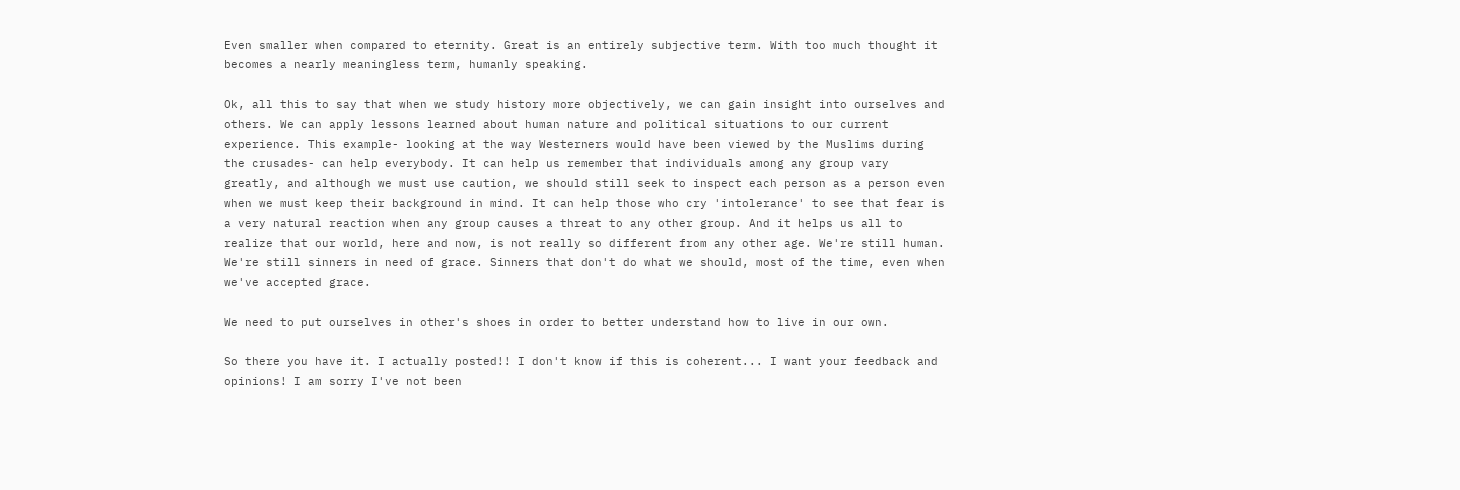Even smaller when compared to eternity. Great is an entirely subjective term. With too much thought it becomes a nearly meaningless term, humanly speaking.

Ok, all this to say that when we study history more objectively, we can gain insight into ourselves and others. We can apply lessons learned about human nature and political situations to our current experience. This example- looking at the way Westerners would have been viewed by the Muslims during the crusades- can help everybody. It can help us remember that individuals among any group vary greatly, and although we must use caution, we should still seek to inspect each person as a person even when we must keep their background in mind. It can help those who cry 'intolerance' to see that fear is a very natural reaction when any group causes a threat to any other group. And it helps us all to realize that our world, here and now, is not really so different from any other age. We're still human. We're still sinners in need of grace. Sinners that don't do what we should, most of the time, even when we've accepted grace.

We need to put ourselves in other's shoes in order to better understand how to live in our own.

So there you have it. I actually posted!! I don't know if this is coherent... I want your feedback and opinions! I am sorry I've not been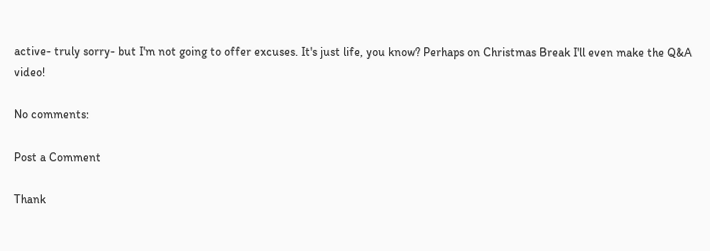active- truly sorry- but I'm not going to offer excuses. It's just life, you know? Perhaps on Christmas Break I'll even make the Q&A video!

No comments:

Post a Comment

Thank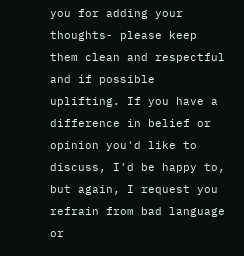you for adding your thoughts- please keep them clean and respectful and if possible uplifting. If you have a difference in belief or opinion you'd like to discuss, I'd be happy to, but again, I request you refrain from bad language or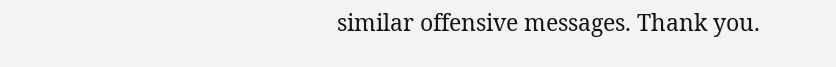similar offensive messages. Thank you.